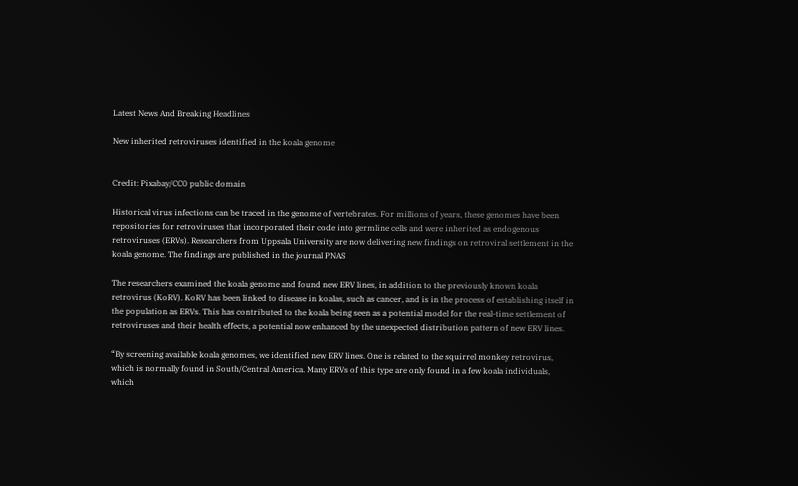Latest News And Breaking Headlines

New inherited retroviruses identified in the koala genome


Credit: Pixabay/CC0 public domain

Historical virus infections can be traced in the genome of vertebrates. For millions of years, these genomes have been repositories for retroviruses that incorporated their code into germline cells and were inherited as endogenous retroviruses (ERVs). Researchers from Uppsala University are now delivering new findings on retroviral settlement in the koala genome. The findings are published in the journal PNAS

The researchers examined the koala genome and found new ERV lines, in addition to the previously known koala retrovirus (KoRV). KoRV has been linked to disease in koalas, such as cancer, and is in the process of establishing itself in the population as ERVs. This has contributed to the koala being seen as a potential model for the real-time settlement of retroviruses and their health effects, a potential now enhanced by the unexpected distribution pattern of new ERV lines.

“By screening available koala genomes, we identified new ERV lines. One is related to the squirrel monkey retrovirus, which is normally found in South/Central America. Many ERVs of this type are only found in a few koala individuals, which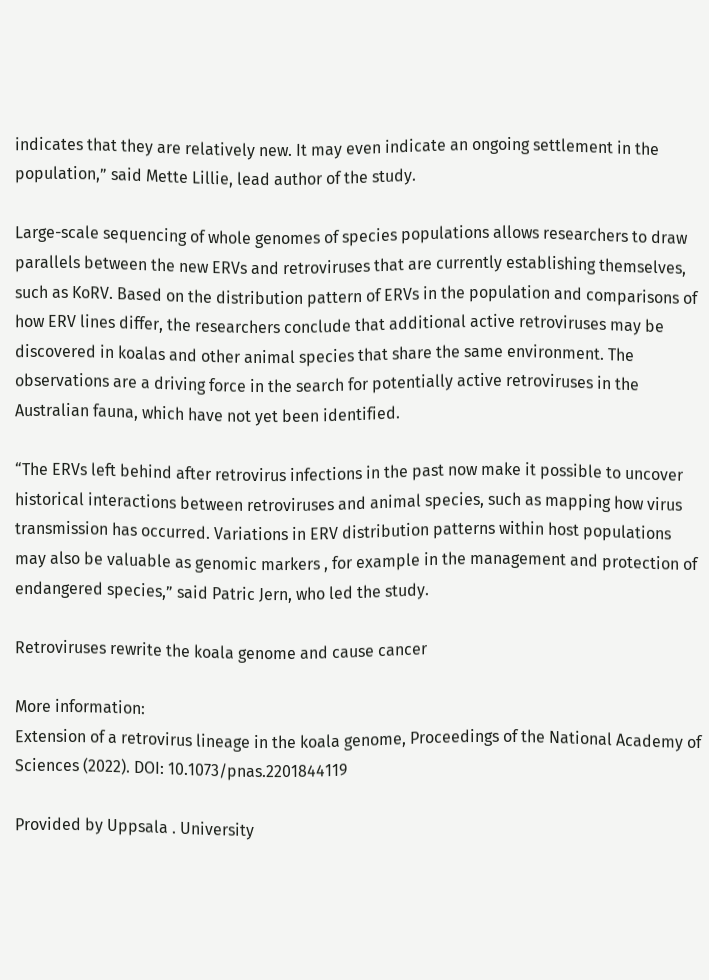indicates that they are relatively new. It may even indicate an ongoing settlement in the population,” said Mette Lillie, lead author of the study.

Large-scale sequencing of whole genomes of species populations allows researchers to draw parallels between the new ERVs and retroviruses that are currently establishing themselves, such as KoRV. Based on the distribution pattern of ERVs in the population and comparisons of how ERV lines differ, the researchers conclude that additional active retroviruses may be discovered in koalas and other animal species that share the same environment. The observations are a driving force in the search for potentially active retroviruses in the Australian fauna, which have not yet been identified.

“The ERVs left behind after retrovirus infections in the past now make it possible to uncover historical interactions between retroviruses and animal species, such as mapping how virus transmission has occurred. Variations in ERV distribution patterns within host populations may also be valuable as genomic markers , for example in the management and protection of endangered species,” said Patric Jern, who led the study.

Retroviruses rewrite the koala genome and cause cancer

More information:
Extension of a retrovirus lineage in the koala genome, Proceedings of the National Academy of Sciences (2022). DOI: 10.1073/pnas.2201844119

Provided by Uppsala . University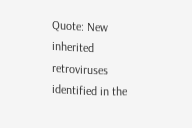Quote: New inherited retroviruses identified in the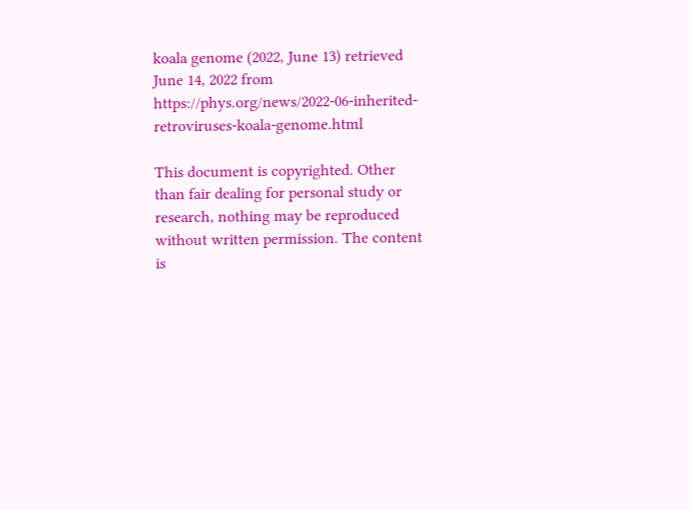koala genome (2022, June 13) retrieved June 14, 2022 from https://phys.org/news/2022-06-inherited-retroviruses-koala-genome.html

This document is copyrighted. Other than fair dealing for personal study or research, nothing may be reproduced without written permission. The content is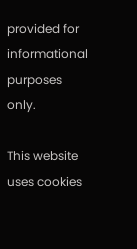provided for informational purposes only.

This website uses cookies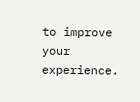to improve your experience.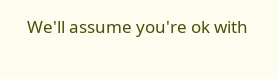We'll assume you're ok with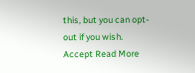this, but you can opt-out if you wish. Accept Read More